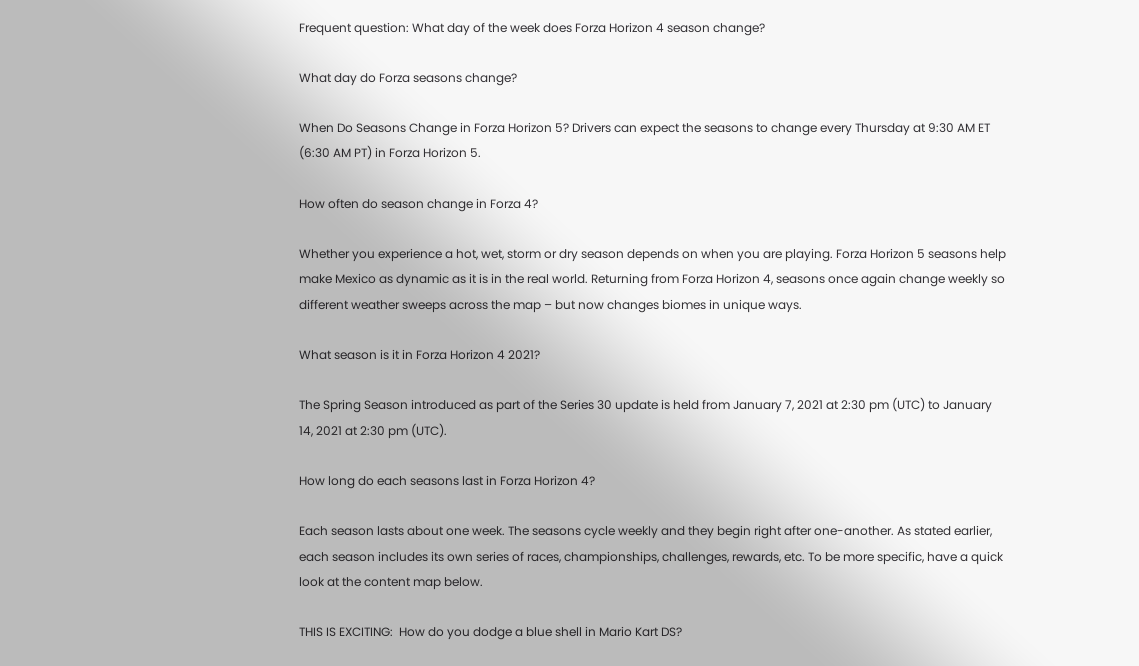Frequent question: What day of the week does Forza Horizon 4 season change?

What day do Forza seasons change?

When Do Seasons Change in Forza Horizon 5? Drivers can expect the seasons to change every Thursday at 9:30 AM ET (6:30 AM PT) in Forza Horizon 5.

How often do season change in Forza 4?

Whether you experience a hot, wet, storm or dry season depends on when you are playing. Forza Horizon 5 seasons help make Mexico as dynamic as it is in the real world. Returning from Forza Horizon 4, seasons once again change weekly so different weather sweeps across the map – but now changes biomes in unique ways.

What season is it in Forza Horizon 4 2021?

The Spring Season introduced as part of the Series 30 update is held from January 7, 2021 at 2:30 pm (UTC) to January 14, 2021 at 2:30 pm (UTC).

How long do each seasons last in Forza Horizon 4?

Each season lasts about one week. The seasons cycle weekly and they begin right after one-another. As stated earlier, each season includes its own series of races, championships, challenges, rewards, etc. To be more specific, have a quick look at the content map below.

THIS IS EXCITING:  How do you dodge a blue shell in Mario Kart DS?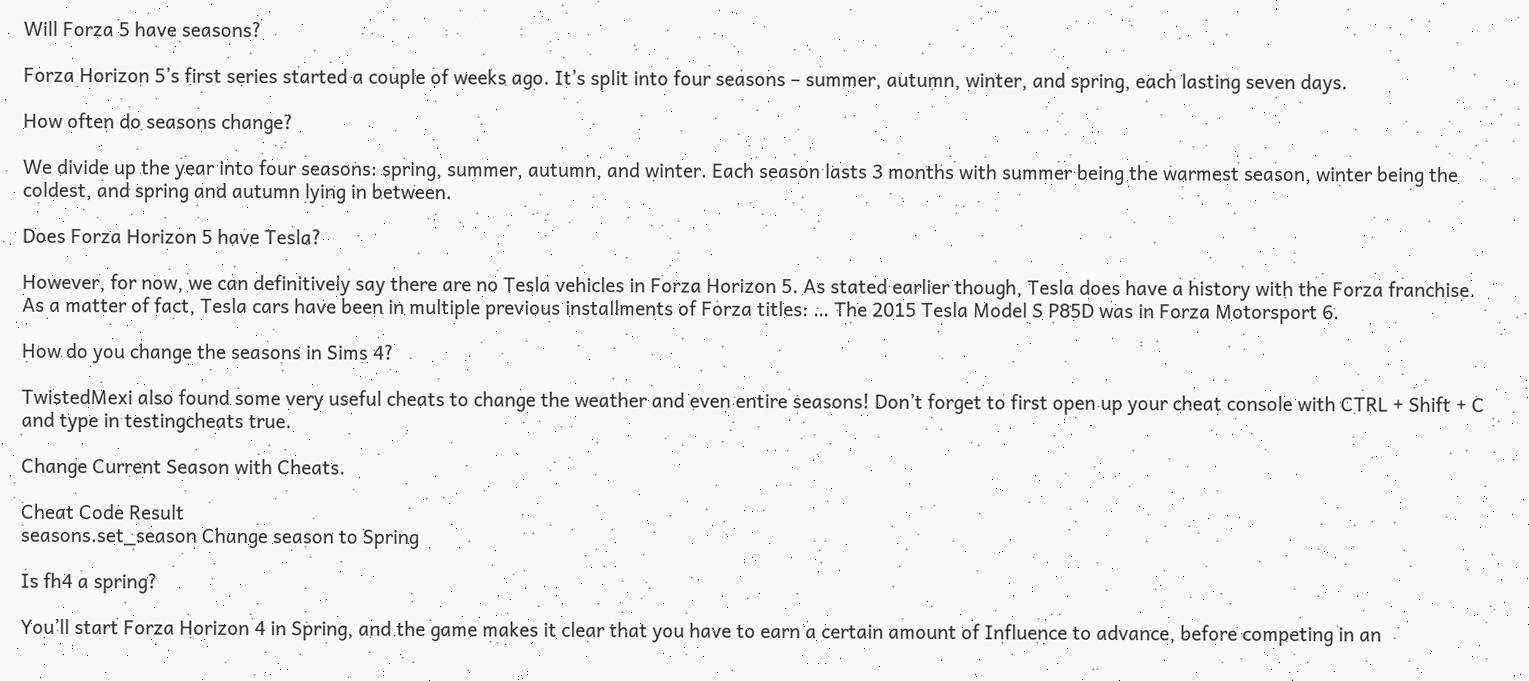Will Forza 5 have seasons?

Forza Horizon 5’s first series started a couple of weeks ago. It’s split into four seasons – summer, autumn, winter, and spring, each lasting seven days.

How often do seasons change?

We divide up the year into four seasons: spring, summer, autumn, and winter. Each season lasts 3 months with summer being the warmest season, winter being the coldest, and spring and autumn lying in between.

Does Forza Horizon 5 have Tesla?

However, for now, we can definitively say there are no Tesla vehicles in Forza Horizon 5. As stated earlier though, Tesla does have a history with the Forza franchise. As a matter of fact, Tesla cars have been in multiple previous installments of Forza titles: … The 2015 Tesla Model S P85D was in Forza Motorsport 6.

How do you change the seasons in Sims 4?

TwistedMexi also found some very useful cheats to change the weather and even entire seasons! Don’t forget to first open up your cheat console with CTRL + Shift + C and type in testingcheats true.

Change Current Season with Cheats.

Cheat Code Result
seasons.set_season Change season to Spring

Is fh4 a spring?

You’ll start Forza Horizon 4 in Spring, and the game makes it clear that you have to earn a certain amount of Influence to advance, before competing in an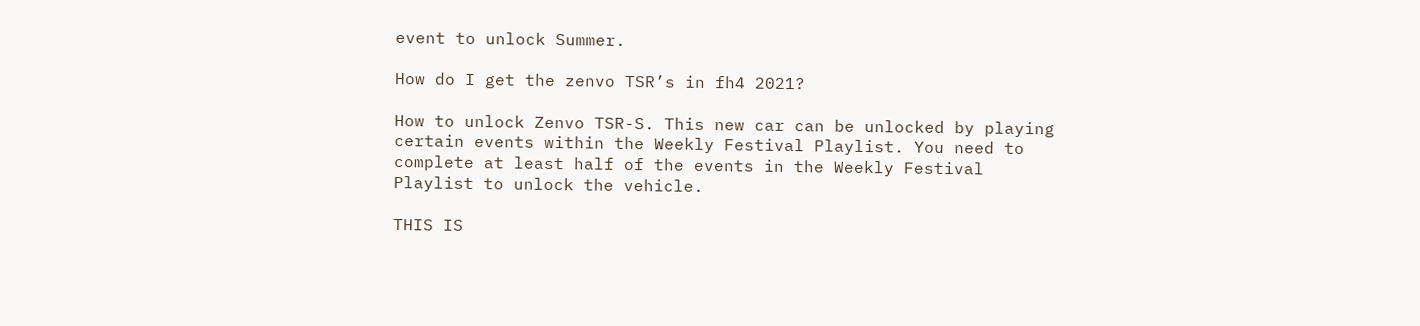event to unlock Summer.

How do I get the zenvo TSR’s in fh4 2021?

How to unlock Zenvo TSR-S. This new car can be unlocked by playing certain events within the Weekly Festival Playlist. You need to complete at least half of the events in the Weekly Festival Playlist to unlock the vehicle.

THIS IS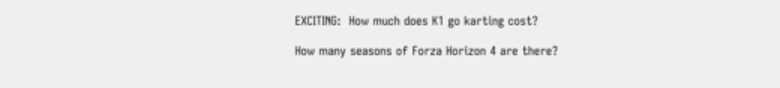EXCITING:  How much does K1 go karting cost?

How many seasons of Forza Horizon 4 are there?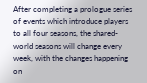After completing a prologue series of events which introduce players to all four seasons, the shared-world seasons will change every week, with the changes happening on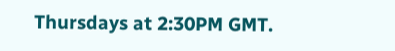Thursdays at 2:30PM GMT.